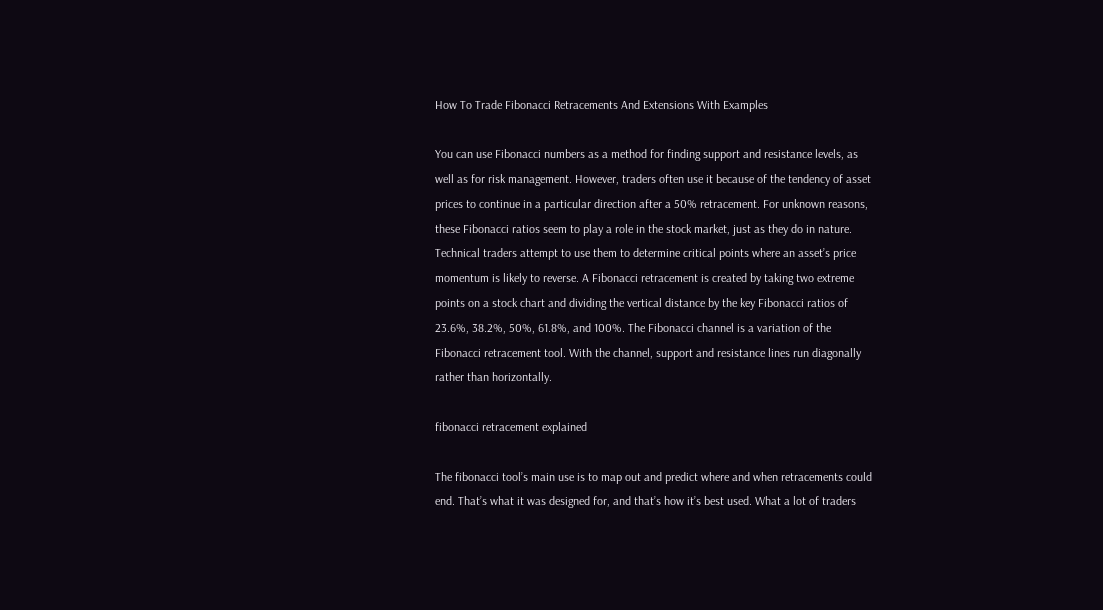How To Trade Fibonacci Retracements And Extensions With Examples

You can use Fibonacci numbers as a method for finding support and resistance levels, as well as for risk management. However, traders often use it because of the tendency of asset prices to continue in a particular direction after a 50% retracement. For unknown reasons, these Fibonacci ratios seem to play a role in the stock market, just as they do in nature. Technical traders attempt to use them to determine critical points where an asset’s price momentum is likely to reverse. A Fibonacci retracement is created by taking two extreme points on a stock chart and dividing the vertical distance by the key Fibonacci ratios of 23.6%, 38.2%, 50%, 61.8%, and 100%. The Fibonacci channel is a variation of the Fibonacci retracement tool. With the channel, support and resistance lines run diagonally rather than horizontally.

fibonacci retracement explained

The fibonacci tool’s main use is to map out and predict where and when retracements could end. That’s what it was designed for, and that’s how it’s best used. What a lot of traders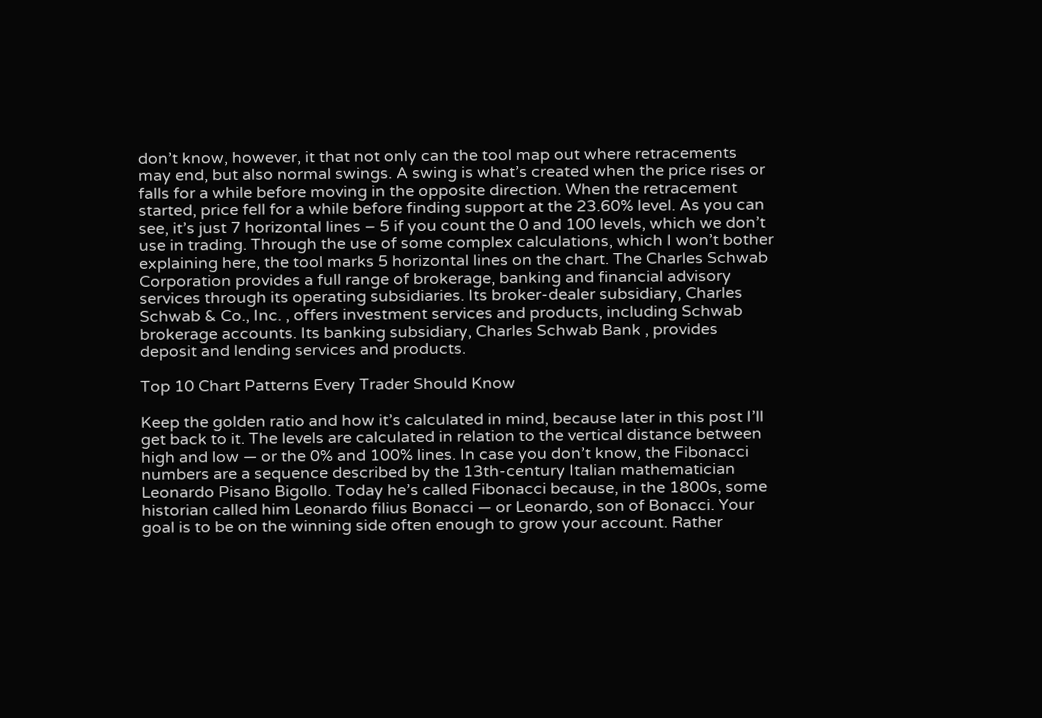don’t know, however, it that not only can the tool map out where retracements may end, but also normal swings. A swing is what’s created when the price rises or falls for a while before moving in the opposite direction. When the retracement started, price fell for a while before finding support at the 23.60% level. As you can see, it’s just 7 horizontal lines – 5 if you count the 0 and 100 levels, which we don’t use in trading. Through the use of some complex calculations, which I won’t bother explaining here, the tool marks 5 horizontal lines on the chart. The Charles Schwab Corporation provides a full range of brokerage, banking and financial advisory services through its operating subsidiaries. Its broker-dealer subsidiary, Charles Schwab & Co., Inc. , offers investment services and products, including Schwab brokerage accounts. Its banking subsidiary, Charles Schwab Bank , provides deposit and lending services and products.

Top 10 Chart Patterns Every Trader Should Know

Keep the golden ratio and how it’s calculated in mind, because later in this post I’ll get back to it. The levels are calculated in relation to the vertical distance between high and low — or the 0% and 100% lines. In case you don’t know, the Fibonacci numbers are a sequence described by the 13th-century Italian mathematician Leonardo Pisano Bigollo. Today he’s called Fibonacci because, in the 1800s, some historian called him Leonardo filius Bonacci — or Leonardo, son of Bonacci. Your goal is to be on the winning side often enough to grow your account. Rather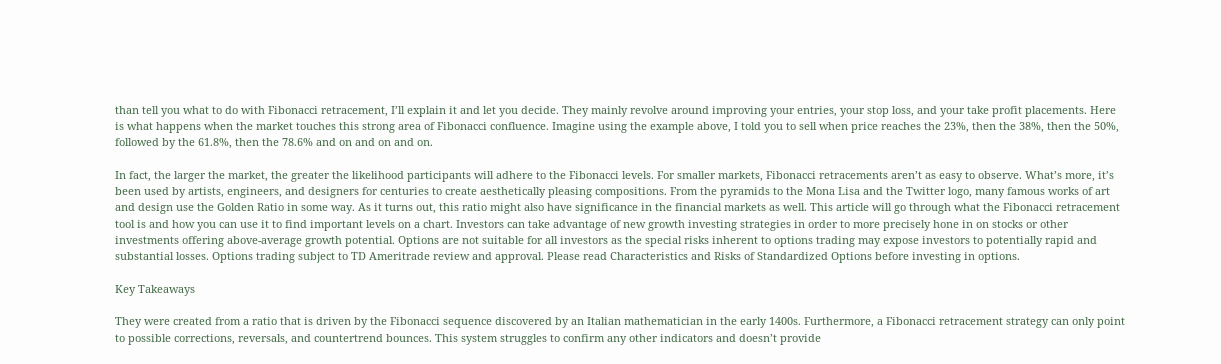than tell you what to do with Fibonacci retracement, I’ll explain it and let you decide. They mainly revolve around improving your entries, your stop loss, and your take profit placements. Here is what happens when the market touches this strong area of Fibonacci confluence. Imagine using the example above, I told you to sell when price reaches the 23%, then the 38%, then the 50%, followed by the 61.8%, then the 78.6% and on and on and on.

In fact, the larger the market, the greater the likelihood participants will adhere to the Fibonacci levels. For smaller markets, Fibonacci retracements aren’t as easy to observe. What’s more, it’s been used by artists, engineers, and designers for centuries to create aesthetically pleasing compositions. From the pyramids to the Mona Lisa and the Twitter logo, many famous works of art and design use the Golden Ratio in some way. As it turns out, this ratio might also have significance in the financial markets as well. This article will go through what the Fibonacci retracement tool is and how you can use it to find important levels on a chart. Investors can take advantage of new growth investing strategies in order to more precisely hone in on stocks or other investments offering above-average growth potential. Options are not suitable for all investors as the special risks inherent to options trading may expose investors to potentially rapid and substantial losses. Options trading subject to TD Ameritrade review and approval. Please read Characteristics and Risks of Standardized Options before investing in options.

Key Takeaways

They were created from a ratio that is driven by the Fibonacci sequence discovered by an Italian mathematician in the early 1400s. Furthermore, a Fibonacci retracement strategy can only point to possible corrections, reversals, and countertrend bounces. This system struggles to confirm any other indicators and doesn’t provide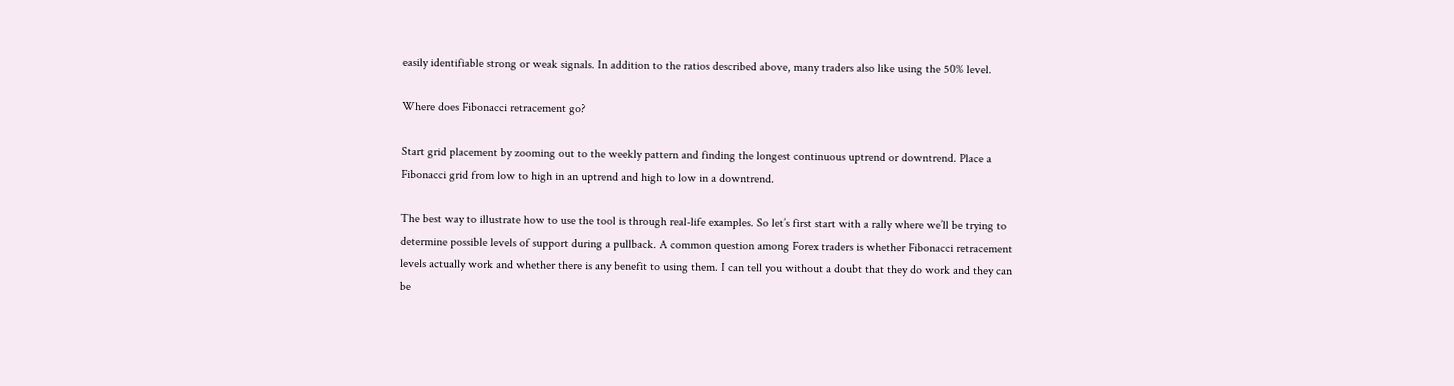easily identifiable strong or weak signals. In addition to the ratios described above, many traders also like using the 50% level.

Where does Fibonacci retracement go?

Start grid placement by zooming out to the weekly pattern and finding the longest continuous uptrend or downtrend. Place a Fibonacci grid from low to high in an uptrend and high to low in a downtrend.

The best way to illustrate how to use the tool is through real-life examples. So let’s first start with a rally where we’ll be trying to determine possible levels of support during a pullback. A common question among Forex traders is whether Fibonacci retracement levels actually work and whether there is any benefit to using them. I can tell you without a doubt that they do work and they can be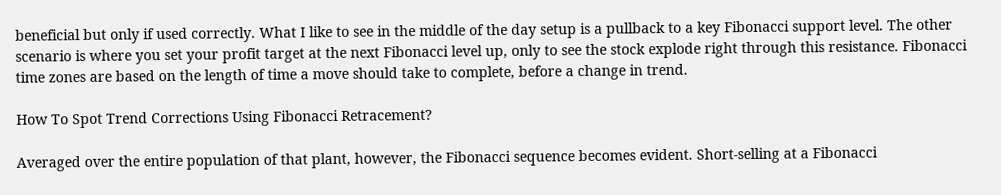beneficial but only if used correctly. What I like to see in the middle of the day setup is a pullback to a key Fibonacci support level. The other scenario is where you set your profit target at the next Fibonacci level up, only to see the stock explode right through this resistance. Fibonacci time zones are based on the length of time a move should take to complete, before a change in trend.

How To Spot Trend Corrections Using Fibonacci Retracement?

Averaged over the entire population of that plant, however, the Fibonacci sequence becomes evident. Short-selling at a Fibonacci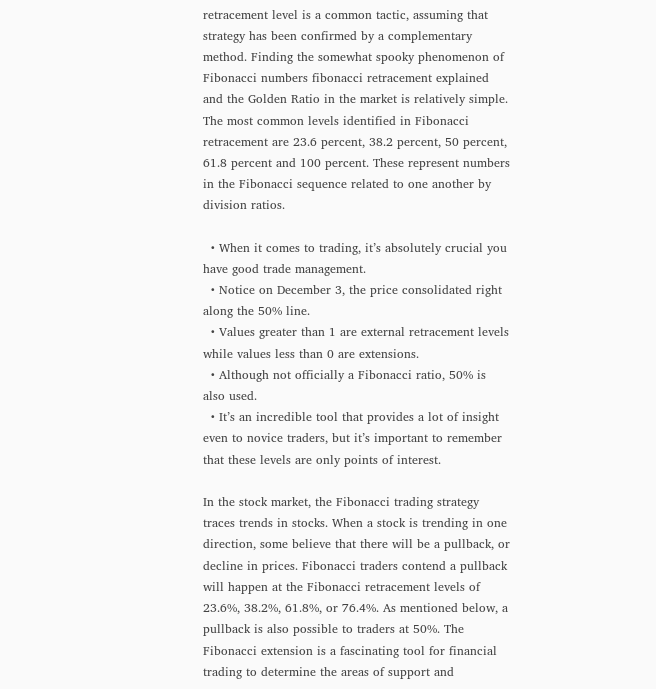retracement level is a common tactic, assuming that strategy has been confirmed by a complementary method. Finding the somewhat spooky phenomenon of Fibonacci numbers fibonacci retracement explained and the Golden Ratio in the market is relatively simple. The most common levels identified in Fibonacci retracement are 23.6 percent, 38.2 percent, 50 percent, 61.8 percent and 100 percent. These represent numbers in the Fibonacci sequence related to one another by division ratios.

  • When it comes to trading, it’s absolutely crucial you have good trade management.
  • Notice on December 3, the price consolidated right along the 50% line.
  • Values greater than 1 are external retracement levels while values less than 0 are extensions.
  • Although not officially a Fibonacci ratio, 50% is also used.
  • It’s an incredible tool that provides a lot of insight even to novice traders, but it’s important to remember that these levels are only points of interest.

In the stock market, the Fibonacci trading strategy traces trends in stocks. When a stock is trending in one direction, some believe that there will be a pullback, or decline in prices. Fibonacci traders contend a pullback will happen at the Fibonacci retracement levels of 23.6%, 38.2%, 61.8%, or 76.4%. As mentioned below, a pullback is also possible to traders at 50%. The Fibonacci extension is a fascinating tool for financial trading to determine the areas of support and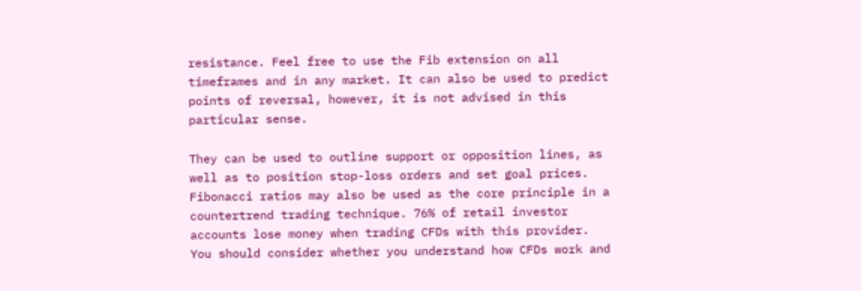resistance. Feel free to use the Fib extension on all timeframes and in any market. It can also be used to predict points of reversal, however, it is not advised in this particular sense.

They can be used to outline support or opposition lines, as well as to position stop-loss orders and set goal prices. Fibonacci ratios may also be used as the core principle in a countertrend trading technique. 76% of retail investor accounts lose money when trading CFDs with this provider. You should consider whether you understand how CFDs work and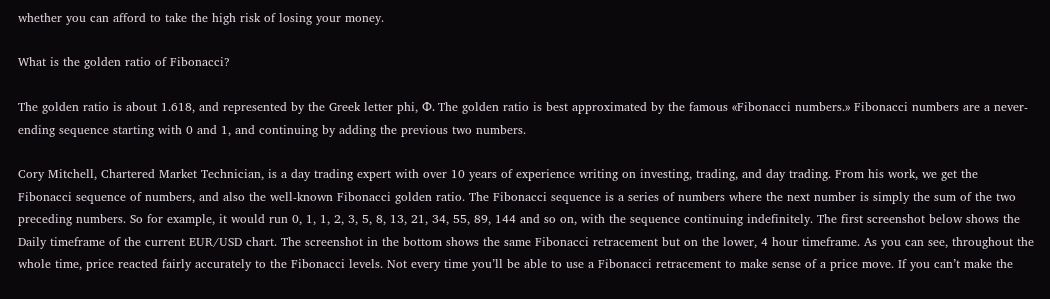whether you can afford to take the high risk of losing your money.

What is the golden ratio of Fibonacci?

The golden ratio is about 1.618, and represented by the Greek letter phi, Φ. The golden ratio is best approximated by the famous «Fibonacci numbers.» Fibonacci numbers are a never-ending sequence starting with 0 and 1, and continuing by adding the previous two numbers.

Cory Mitchell, Chartered Market Technician, is a day trading expert with over 10 years of experience writing on investing, trading, and day trading. From his work, we get the Fibonacci sequence of numbers, and also the well-known Fibonacci golden ratio. The Fibonacci sequence is a series of numbers where the next number is simply the sum of the two preceding numbers. So for example, it would run 0, 1, 1, 2, 3, 5, 8, 13, 21, 34, 55, 89, 144 and so on, with the sequence continuing indefinitely. The first screenshot below shows the Daily timeframe of the current EUR/USD chart. The screenshot in the bottom shows the same Fibonacci retracement but on the lower, 4 hour timeframe. As you can see, throughout the whole time, price reacted fairly accurately to the Fibonacci levels. Not every time you’ll be able to use a Fibonacci retracement to make sense of a price move. If you can’t make the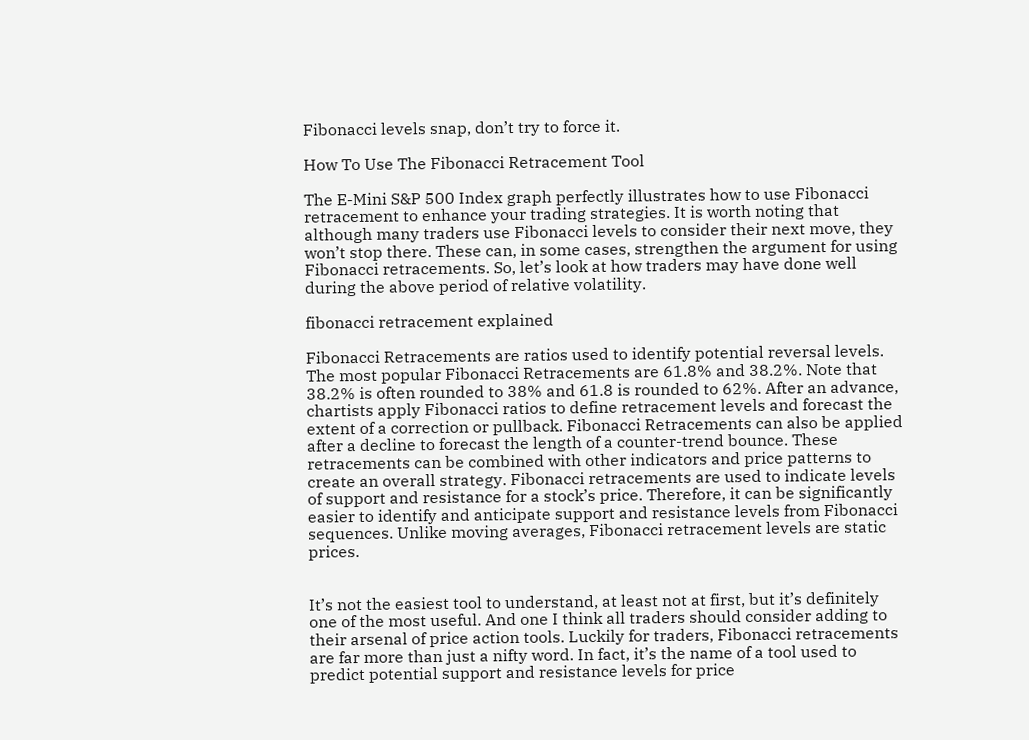Fibonacci levels snap, don’t try to force it.

How To Use The Fibonacci Retracement Tool

The E-Mini S&P 500 Index graph perfectly illustrates how to use Fibonacci retracement to enhance your trading strategies. It is worth noting that although many traders use Fibonacci levels to consider their next move, they won’t stop there. These can, in some cases, strengthen the argument for using Fibonacci retracements. So, let’s look at how traders may have done well during the above period of relative volatility.

fibonacci retracement explained

Fibonacci Retracements are ratios used to identify potential reversal levels. The most popular Fibonacci Retracements are 61.8% and 38.2%. Note that 38.2% is often rounded to 38% and 61.8 is rounded to 62%. After an advance, chartists apply Fibonacci ratios to define retracement levels and forecast the extent of a correction or pullback. Fibonacci Retracements can also be applied after a decline to forecast the length of a counter-trend bounce. These retracements can be combined with other indicators and price patterns to create an overall strategy. Fibonacci retracements are used to indicate levels of support and resistance for a stock’s price. Therefore, it can be significantly easier to identify and anticipate support and resistance levels from Fibonacci sequences. Unlike moving averages, Fibonacci retracement levels are static prices.


It’s not the easiest tool to understand, at least not at first, but it’s definitely one of the most useful. And one I think all traders should consider adding to their arsenal of price action tools. Luckily for traders, Fibonacci retracements are far more than just a nifty word. In fact, it’s the name of a tool used to predict potential support and resistance levels for price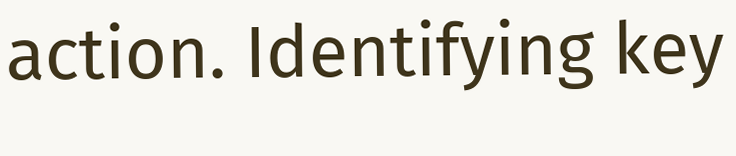action. Identifying key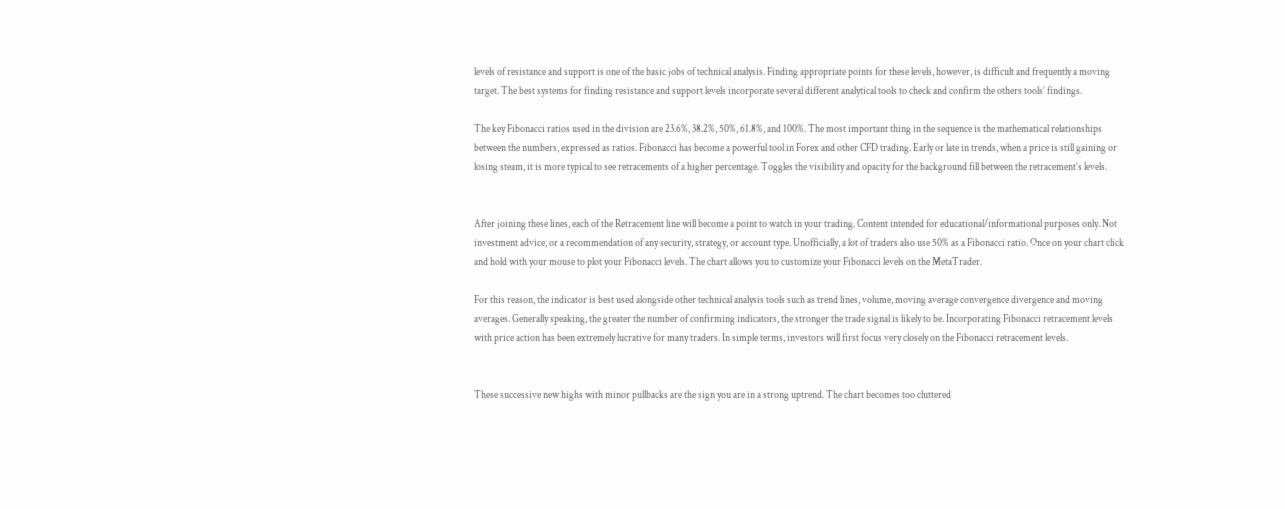levels of resistance and support is one of the basic jobs of technical analysis. Finding appropriate points for these levels, however, is difficult and frequently a moving target. The best systems for finding resistance and support levels incorporate several different analytical tools to check and confirm the others tools’ findings.

The key Fibonacci ratios used in the division are 23.6%, 38.2%, 50%, 61.8%, and 100%. The most important thing in the sequence is the mathematical relationships between the numbers, expressed as ratios. Fibonacci has become a powerful tool in Forex and other CFD trading. Early or late in trends, when a price is still gaining or losing steam, it is more typical to see retracements of a higher percentage. Toggles the visibility and opacity for the background fill between the retracement’s levels.


After joining these lines, each of the Retracement line will become a point to watch in your trading. Content intended for educational/informational purposes only. Not investment advice, or a recommendation of any security, strategy, or account type. Unofficially, a lot of traders also use 50% as a Fibonacci ratio. Once on your chart click and hold with your mouse to plot your Fibonacci levels. The chart allows you to customize your Fibonacci levels on the MetaTrader.

For this reason, the indicator is best used alongside other technical analysis tools such as trend lines, volume, moving average convergence divergence and moving averages. Generally speaking, the greater the number of confirming indicators, the stronger the trade signal is likely to be. Incorporating Fibonacci retracement levels with price action has been extremely lucrative for many traders. In simple terms, investors will first focus very closely on the Fibonacci retracement levels.


These successive new highs with minor pullbacks are the sign you are in a strong uptrend. The chart becomes too cluttered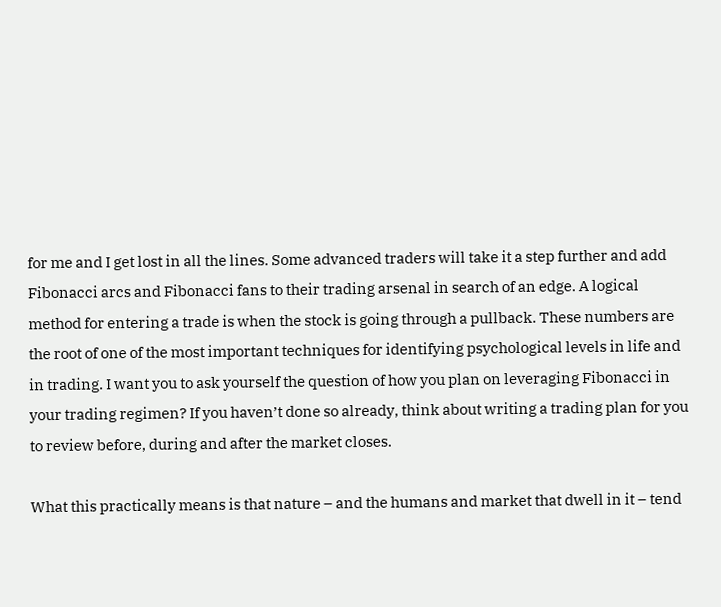for me and I get lost in all the lines. Some advanced traders will take it a step further and add Fibonacci arcs and Fibonacci fans to their trading arsenal in search of an edge. A logical method for entering a trade is when the stock is going through a pullback. These numbers are the root of one of the most important techniques for identifying psychological levels in life and in trading. I want you to ask yourself the question of how you plan on leveraging Fibonacci in your trading regimen? If you haven’t done so already, think about writing a trading plan for you to review before, during and after the market closes.

What this practically means is that nature – and the humans and market that dwell in it – tend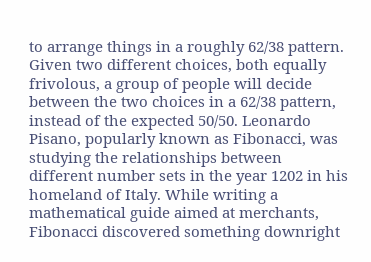to arrange things in a roughly 62/38 pattern. Given two different choices, both equally frivolous, a group of people will decide between the two choices in a 62/38 pattern, instead of the expected 50/50. Leonardo Pisano, popularly known as Fibonacci, was studying the relationships between different number sets in the year 1202 in his homeland of Italy. While writing a mathematical guide aimed at merchants, Fibonacci discovered something downright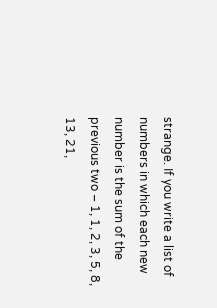strange. If you write a list of numbers in which each new number is the sum of the previous two – 1, 1, 2, 3, 5, 8, 13, 21,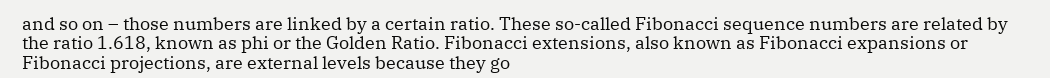and so on – those numbers are linked by a certain ratio. These so-called Fibonacci sequence numbers are related by the ratio 1.618, known as phi or the Golden Ratio. Fibonacci extensions, also known as Fibonacci expansions or Fibonacci projections, are external levels because they go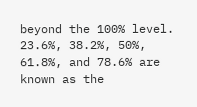beyond the 100% level. 23.6%, 38.2%, 50%, 61.8%, and 78.6% are known as the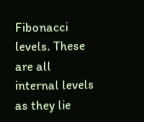Fibonacci levels. These are all internal levels as they lie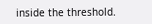inside the threshold.